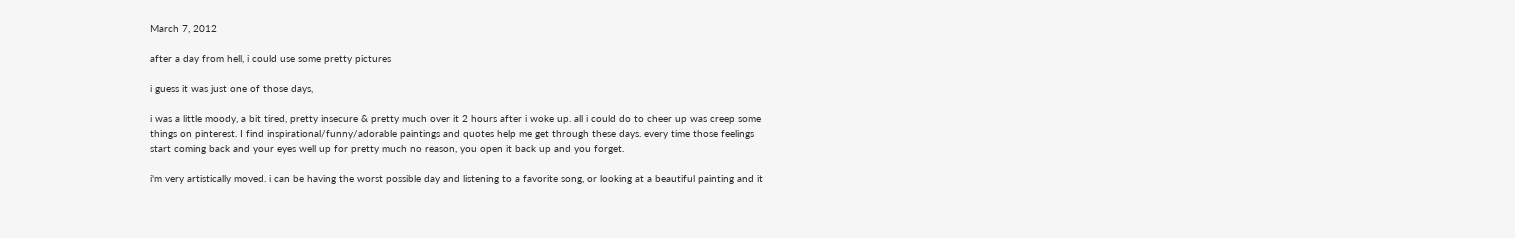March 7, 2012

after a day from hell, i could use some pretty pictures

i guess it was just one of those days,

i was a little moody, a bit tired, pretty insecure & pretty much over it 2 hours after i woke up. all i could do to cheer up was creep some things on pinterest. I find inspirational/funny/adorable paintings and quotes help me get through these days. every time those feelings start coming back and your eyes well up for pretty much no reason, you open it back up and you forget.

i'm very artistically moved. i can be having the worst possible day and listening to a favorite song, or looking at a beautiful painting and it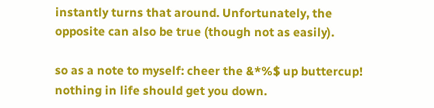instantly turns that around. Unfortunately, the opposite can also be true (though not as easily).

so as a note to myself: cheer the &*%$ up buttercup! nothing in life should get you down.